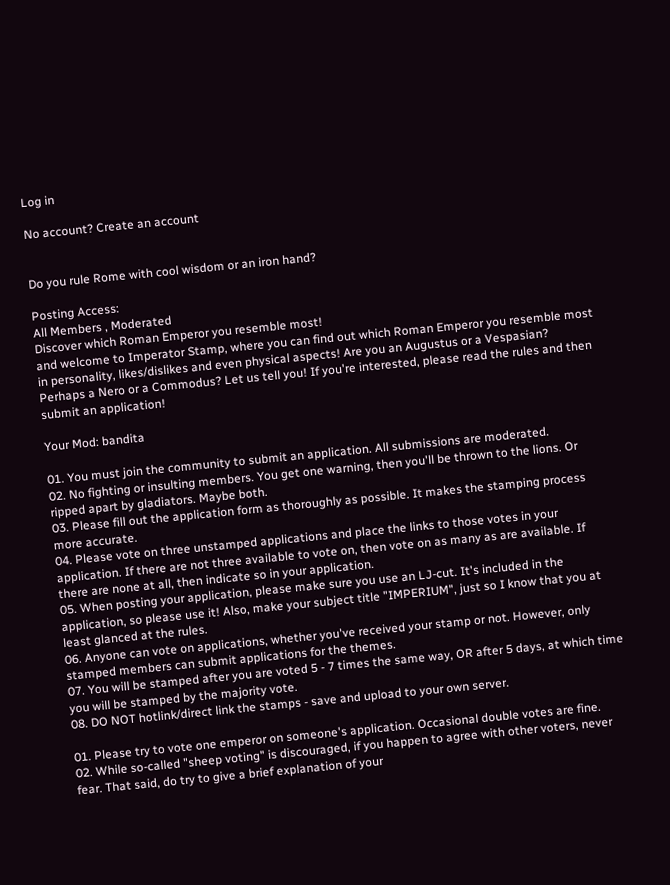Log in

No account? Create an account


Do you rule Rome with cool wisdom or an iron hand?

Posting Access:
All Members , Moderated
Discover which Roman Emperor you resemble most!
and welcome to Imperator Stamp, where you can find out which Roman Emperor you resemble most in personality, likes/dislikes and even physical aspects! Are you an Augustus or a Vespasian? Perhaps a Nero or a Commodus? Let us tell you! If you're interested, please read the rules and then submit an application!

Your Mod: bandita

01. You must join the community to submit an application. All submissions are moderated.
02. No fighting or insulting members. You get one warning, then you'll be thrown to the lions. Or ripped apart by gladiators. Maybe both.
03. Please fill out the application form as thoroughly as possible. It makes the stamping process more accurate.
04. Please vote on three unstamped applications and place the links to those votes in your application. If there are not three available to vote on, then vote on as many as are available. If there are none at all, then indicate so in your application.
05. When posting your application, please make sure you use an LJ-cut. It's included in the application, so please use it! Also, make your subject title "IMPERIUM", just so I know that you at least glanced at the rules.
06. Anyone can vote on applications, whether you've received your stamp or not. However, only stamped members can submit applications for the themes.
07. You will be stamped after you are voted 5 - 7 times the same way, OR after 5 days, at which time you will be stamped by the majority vote.
08. DO NOT hotlink/direct link the stamps - save and upload to your own server.

01. Please try to vote one emperor on someone's application. Occasional double votes are fine.
02. While so-called "sheep voting" is discouraged, if you happen to agree with other voters, never fear. That said, do try to give a brief explanation of your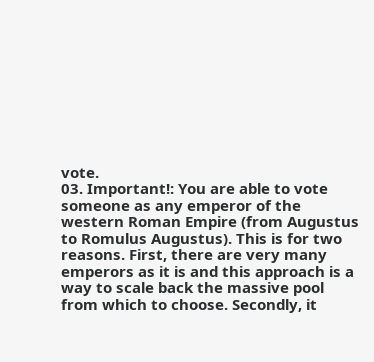vote.
03. Important!: You are able to vote someone as any emperor of the western Roman Empire (from Augustus to Romulus Augustus). This is for two reasons. First, there are very many emperors as it is and this approach is a way to scale back the massive pool from which to choose. Secondly, it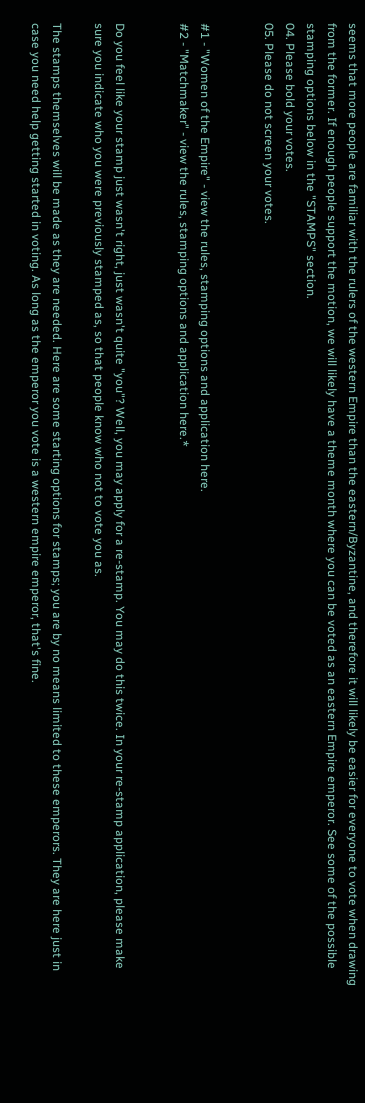seems that more people are familiar with the rulers of the western Empire than the eastern/Byzantine, and therefore it will likely be easier for everyone to vote when drawing from the former. If enough people support the motion, we will likely have a theme month where you can be voted as an eastern Empire emperor. See some of the possible stamping options below in the "STAMPS" section.
04. Please bold your votes.
05. Please do not screen your votes.


#1 - "Women of the Empire" - view the rules, stamping options and application here.
#2 - "Matchmaker" - view the rules, stamping options and application here.*


Do you feel like your stamp just wasn't right, just wasn't quite "you"? Well, you may apply for a re-stamp. You may do this twice. In your re-stamp application, please make sure you indicate who you were previously stamped as, so that people know who not to vote you as.

The stamps themselves will be made as they are needed. Here are some starting options for stamps; you are by no means limited to these emperors. They are here just in case you need help getting started in voting. As long as the emperor you vote is a western empire emperor, that's fine.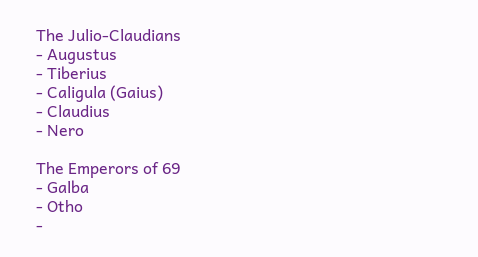The Julio-Claudians
- Augustus
- Tiberius
- Caligula (Gaius)
- Claudius
- Nero

The Emperors of 69
- Galba
- Otho
-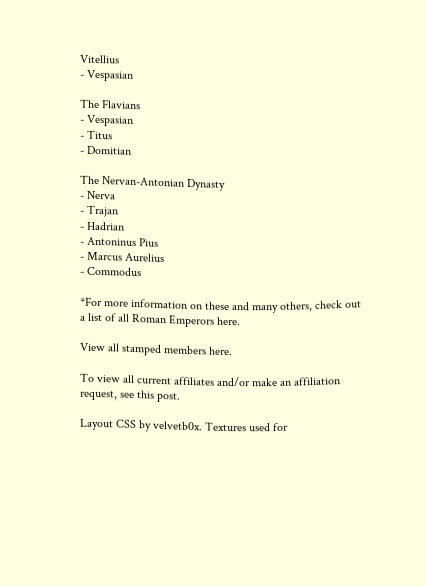Vitellius
- Vespasian

The Flavians
- Vespasian
- Titus
- Domitian

The Nervan-Antonian Dynasty
- Nerva
- Trajan
- Hadrian
- Antoninus Pius
- Marcus Aurelius
- Commodus

*For more information on these and many others, check out a list of all Roman Emperors here.

View all stamped members here.

To view all current affiliates and/or make an affiliation request, see this post.

Layout CSS by velvetb0x. Textures used for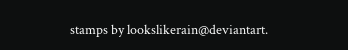stamps by lookslikerain@deviantart.